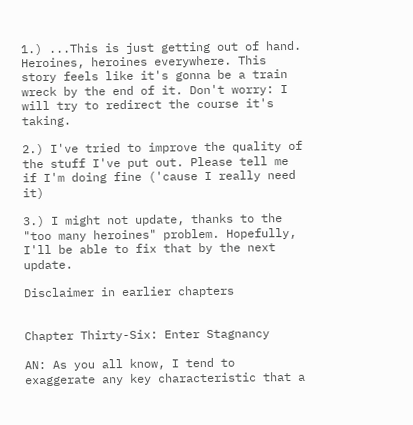1.) ...This is just getting out of hand. Heroines, heroines everywhere. This story feels like it's gonna be a train wreck by the end of it. Don't worry: I will try to redirect the course it's taking.

2.) I've tried to improve the quality of the stuff I've put out. Please tell me if I'm doing fine ('cause I really need it)

3.) I might not update, thanks to the "too many heroines" problem. Hopefully, I'll be able to fix that by the next update.

Disclaimer in earlier chapters


Chapter Thirty-Six: Enter Stagnancy

AN: As you all know, I tend to exaggerate any key characteristic that a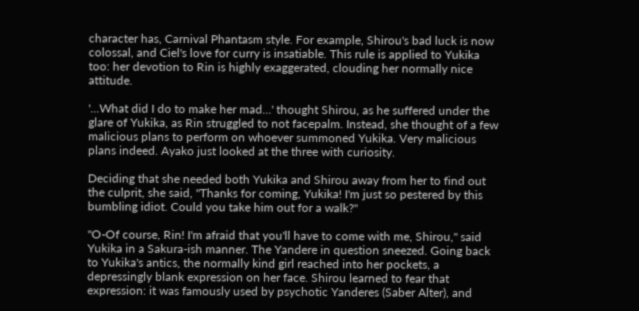character has, Carnival Phantasm style. For example, Shirou's bad luck is now colossal, and Ciel's love for curry is insatiable. This rule is applied to Yukika too: her devotion to Rin is highly exaggerated, clouding her normally nice attitude.

'...What did I do to make her mad...' thought Shirou, as he suffered under the glare of Yukika, as Rin struggled to not facepalm. Instead, she thought of a few malicious plans to perform on whoever summoned Yukika. Very malicious plans indeed. Ayako just looked at the three with curiosity.

Deciding that she needed both Yukika and Shirou away from her to find out the culprit, she said, "Thanks for coming, Yukika! I'm just so pestered by this bumbling idiot. Could you take him out for a walk?"

"O-Of course, Rin! I'm afraid that you'll have to come with me, Shirou," said Yukika in a Sakura-ish manner. The Yandere in question sneezed. Going back to Yukika's antics, the normally kind girl reached into her pockets, a depressingly blank expression on her face. Shirou learned to fear that expression: it was famously used by psychotic Yanderes (Saber Alter), and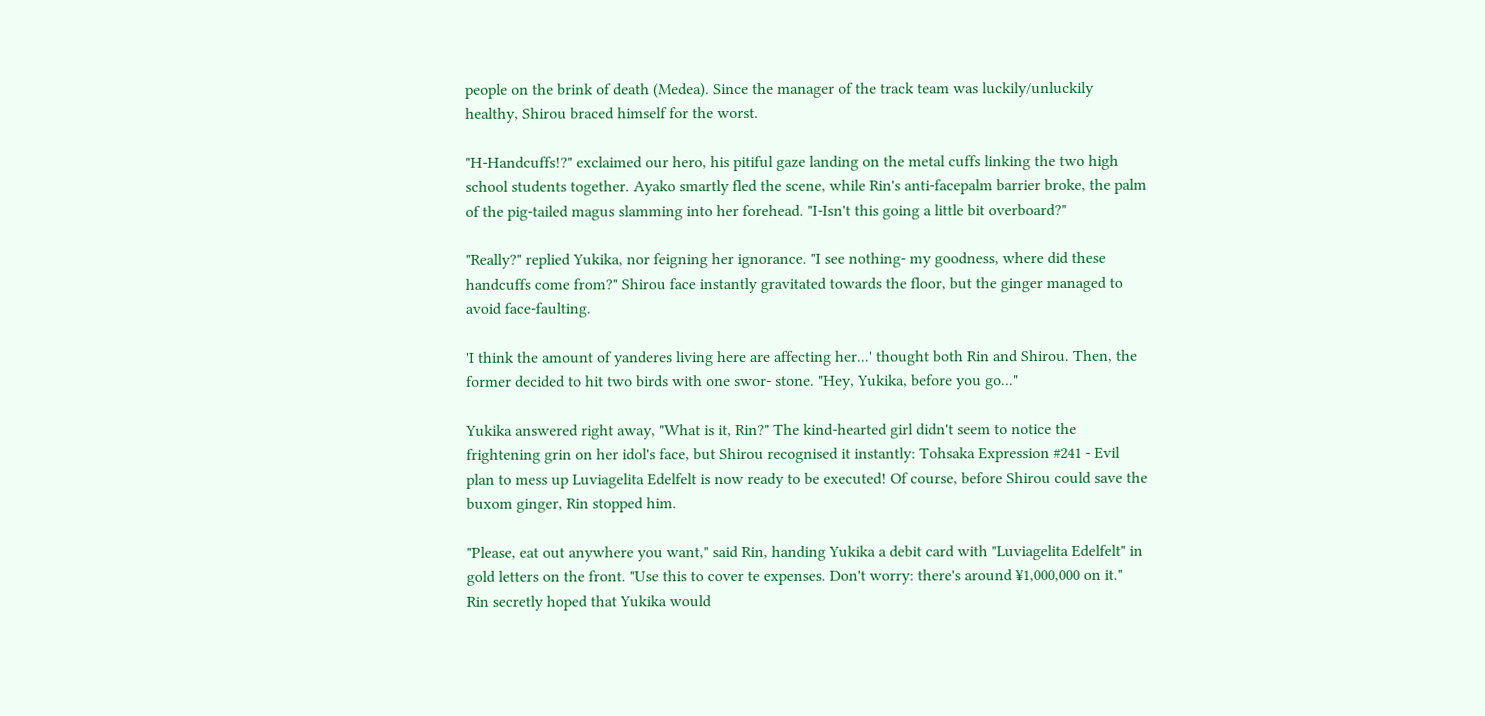people on the brink of death (Medea). Since the manager of the track team was luckily/unluckily healthy, Shirou braced himself for the worst.

"H-Handcuffs!?" exclaimed our hero, his pitiful gaze landing on the metal cuffs linking the two high school students together. Ayako smartly fled the scene, while Rin's anti-facepalm barrier broke, the palm of the pig-tailed magus slamming into her forehead. "I-Isn't this going a little bit overboard?"

"Really?" replied Yukika, nor feigning her ignorance. "I see nothing- my goodness, where did these handcuffs come from?" Shirou face instantly gravitated towards the floor, but the ginger managed to avoid face-faulting.

'I think the amount of yanderes living here are affecting her...' thought both Rin and Shirou. Then, the former decided to hit two birds with one swor- stone. "Hey, Yukika, before you go..."

Yukika answered right away, "What is it, Rin?" The kind-hearted girl didn't seem to notice the frightening grin on her idol's face, but Shirou recognised it instantly: Tohsaka Expression #241 - Evil plan to mess up Luviagelita Edelfelt is now ready to be executed! Of course, before Shirou could save the buxom ginger, Rin stopped him.

"Please, eat out anywhere you want," said Rin, handing Yukika a debit card with "Luviagelita Edelfelt" in gold letters on the front. "Use this to cover te expenses. Don't worry: there's around ¥1,000,000 on it." Rin secretly hoped that Yukika would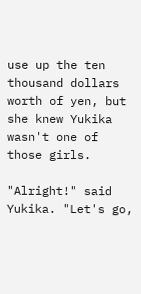use up the ten thousand dollars worth of yen, but she knew Yukika wasn't one of those girls.

"Alright!" said Yukika. "Let's go,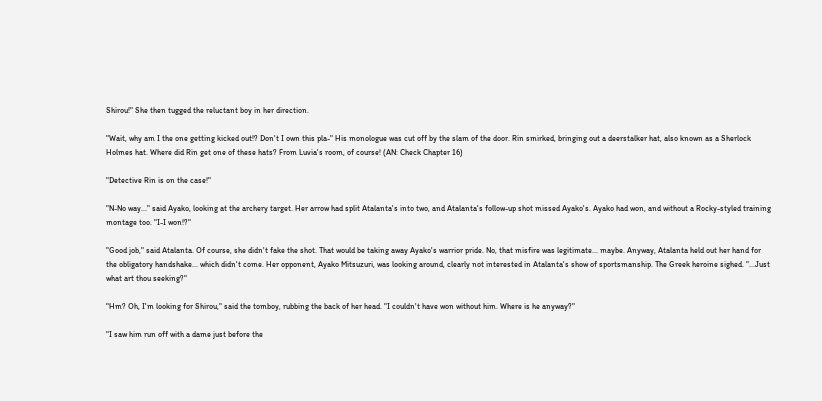Shirou!" She then tugged the reluctant boy in her direction.

"Wait, why am I the one getting kicked out!? Don't I own this pla-" His monologue was cut off by the slam of the door. Rin smirked, bringing out a deerstalker hat, also known as a Sherlock Holmes hat. Where did Rin get one of these hats? From Luvia's room, of course! (AN: Check Chapter 16)

"Detective Rin is on the case!"

"N-No way..." said Ayako, looking at the archery target. Her arrow had split Atalanta's into two, and Atalanta's follow-up shot missed Ayako's. Ayako had won, and without a Rocky-styled training montage too. "I-I won!?"

"Good job," said Atalanta. Of course, she didn't fake the shot. That would be taking away Ayako's warrior pride. No, that misfire was legitimate... maybe. Anyway, Atalanta held out her hand for the obligatory handshake... which didn't come. Her opponent, Ayako Mitsuzuri, was looking around, clearly not interested in Atalanta's show of sportsmanship. The Greek heroine sighed. "...Just what art thou seeking?"

"Hm? Oh, I'm looking for Shirou," said the tomboy, rubbing the back of her head. "I couldn't have won without him. Where is he anyway?"

"I saw him run off with a dame just before the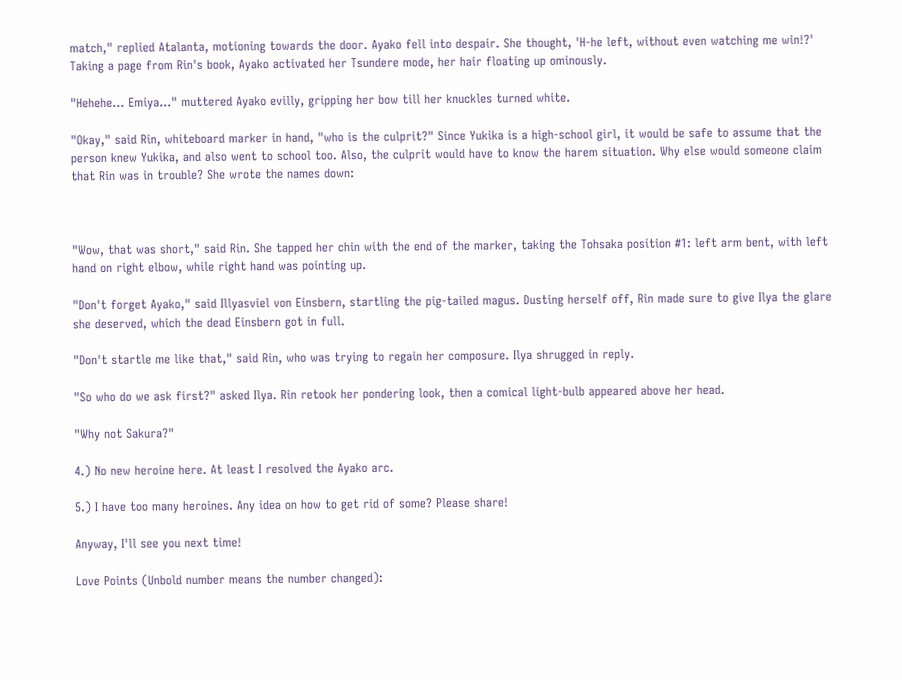match," replied Atalanta, motioning towards the door. Ayako fell into despair. She thought, 'H-he left, without even watching me win!?' Taking a page from Rin's book, Ayako activated her Tsundere mode, her hair floating up ominously.

"Hehehe... Emiya..." muttered Ayako evilly, gripping her bow till her knuckles turned white.

"Okay," said Rin, whiteboard marker in hand, "who is the culprit?" Since Yukika is a high-school girl, it would be safe to assume that the person knew Yukika, and also went to school too. Also, the culprit would have to know the harem situation. Why else would someone claim that Rin was in trouble? She wrote the names down:



"Wow, that was short," said Rin. She tapped her chin with the end of the marker, taking the Tohsaka position #1: left arm bent, with left hand on right elbow, while right hand was pointing up.

"Don't forget Ayako," said Illyasviel von Einsbern, startling the pig-tailed magus. Dusting herself off, Rin made sure to give Ilya the glare she deserved, which the dead Einsbern got in full.

"Don't startle me like that," said Rin, who was trying to regain her composure. Ilya shrugged in reply.

"So who do we ask first?" asked Ilya. Rin retook her pondering look, then a comical light-bulb appeared above her head.

"Why not Sakura?"

4.) No new heroine here. At least I resolved the Ayako arc.

5.) I have too many heroines. Any idea on how to get rid of some? Please share!

Anyway, I'll see you next time!

Love Points (Unbold number means the number changed):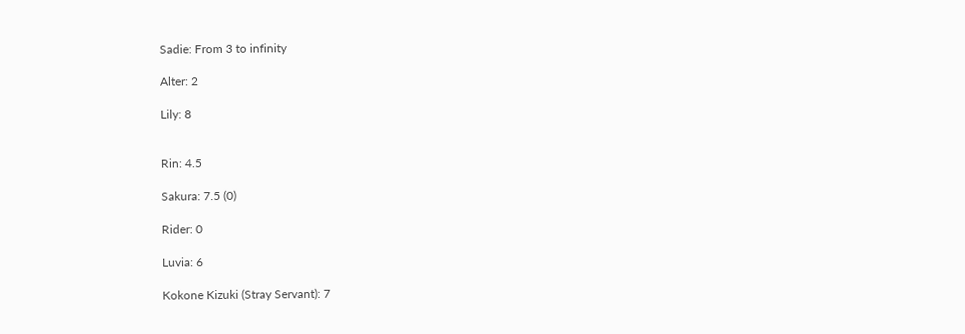Sadie: From 3 to infinity

Alter: 2

Lily: 8


Rin: 4.5

Sakura: 7.5 (0)

Rider: 0

Luvia: 6

Kokone Kizuki (Stray Servant): 7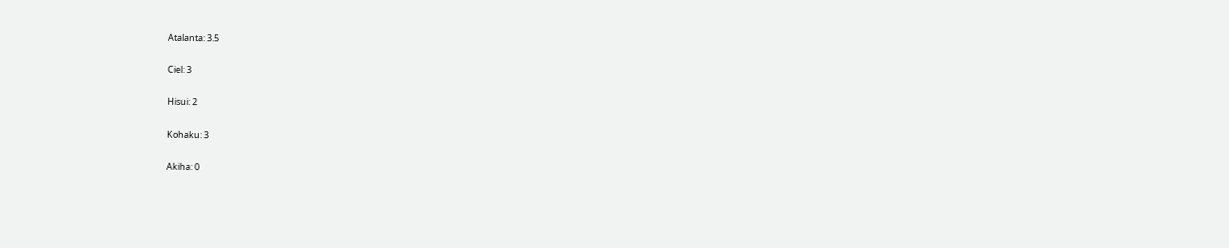Atalanta: 3.5

Ciel: 3

Hisui: 2

Kohaku: 3

Akiha: 0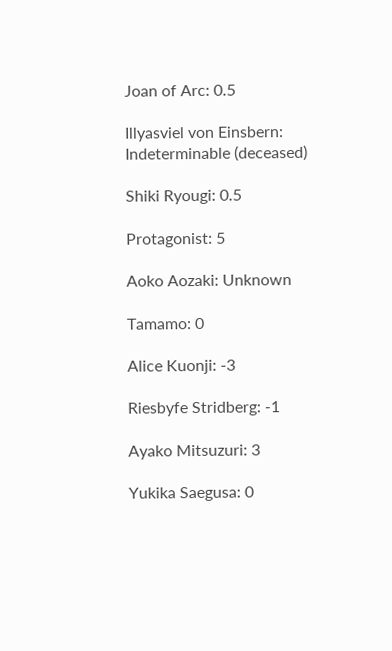Joan of Arc: 0.5

Illyasviel von Einsbern: Indeterminable (deceased)

Shiki Ryougi: 0.5

Protagonist: 5

Aoko Aozaki: Unknown

Tamamo: 0

Alice Kuonji: -3

Riesbyfe Stridberg: -1

Ayako Mitsuzuri: 3

Yukika Saegusa: 0